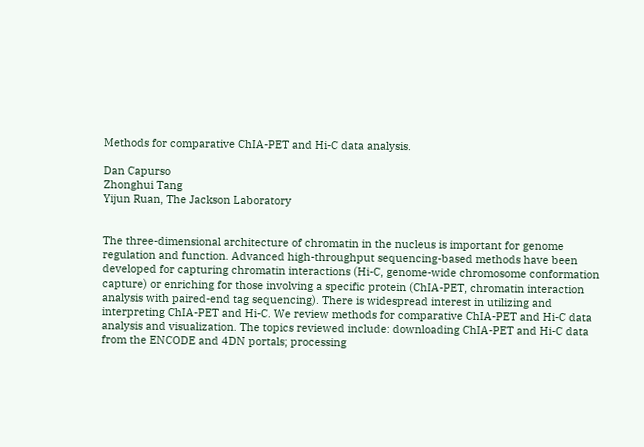Methods for comparative ChIA-PET and Hi-C data analysis.

Dan Capurso
Zhonghui Tang
Yijun Ruan, The Jackson Laboratory


The three-dimensional architecture of chromatin in the nucleus is important for genome regulation and function. Advanced high-throughput sequencing-based methods have been developed for capturing chromatin interactions (Hi-C, genome-wide chromosome conformation capture) or enriching for those involving a specific protein (ChIA-PET, chromatin interaction analysis with paired-end tag sequencing). There is widespread interest in utilizing and interpreting ChIA-PET and Hi-C. We review methods for comparative ChIA-PET and Hi-C data analysis and visualization. The topics reviewed include: downloading ChIA-PET and Hi-C data from the ENCODE and 4DN portals; processing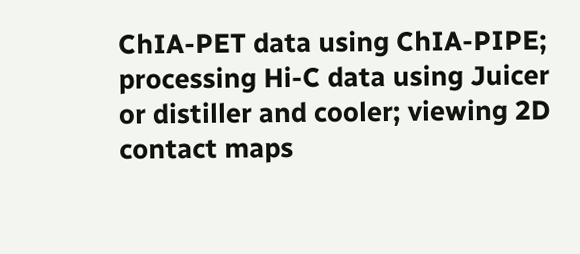ChIA-PET data using ChIA-PIPE; processing Hi-C data using Juicer or distiller and cooler; viewing 2D contact maps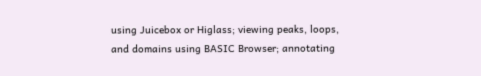using Juicebox or Higlass; viewing peaks, loops, and domains using BASIC Browser; annotating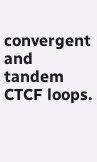convergent and tandem CTCF loops.